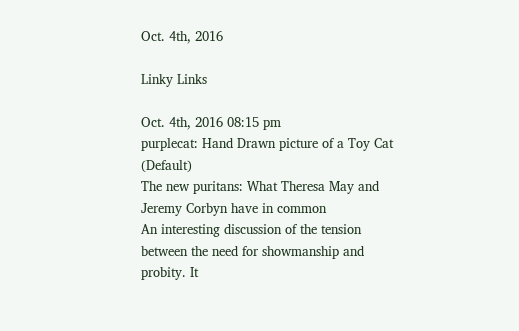Oct. 4th, 2016

Linky Links

Oct. 4th, 2016 08:15 pm
purplecat: Hand Drawn picture of a Toy Cat (Default)
The new puritans: What Theresa May and Jeremy Corbyn have in common
An interesting discussion of the tension between the need for showmanship and probity. It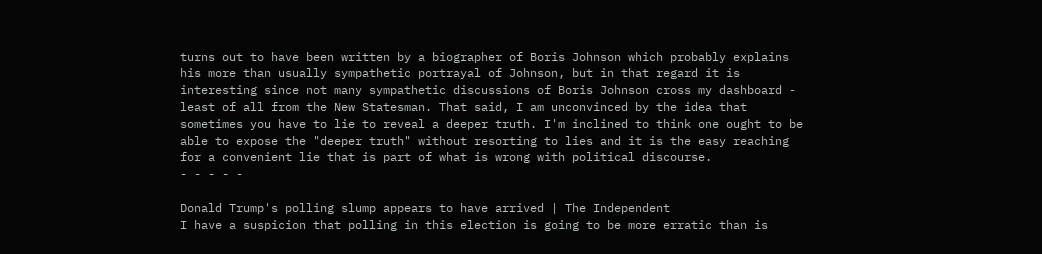turns out to have been written by a biographer of Boris Johnson which probably explains his more than usually sympathetic portrayal of Johnson, but in that regard it is interesting since not many sympathetic discussions of Boris Johnson cross my dashboard - least of all from the New Statesman. That said, I am unconvinced by the idea that sometimes you have to lie to reveal a deeper truth. I'm inclined to think one ought to be able to expose the "deeper truth" without resorting to lies and it is the easy reaching for a convenient lie that is part of what is wrong with political discourse.
- - - - -

Donald Trump's polling slump appears to have arrived | The Independent
I have a suspicion that polling in this election is going to be more erratic than is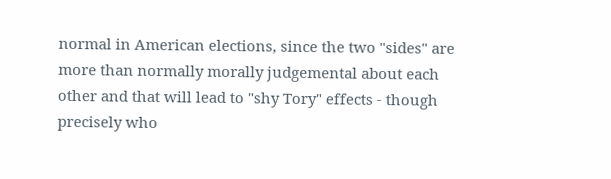normal in American elections, since the two "sides" are more than normally morally judgemental about each other and that will lead to "shy Tory" effects - though precisely who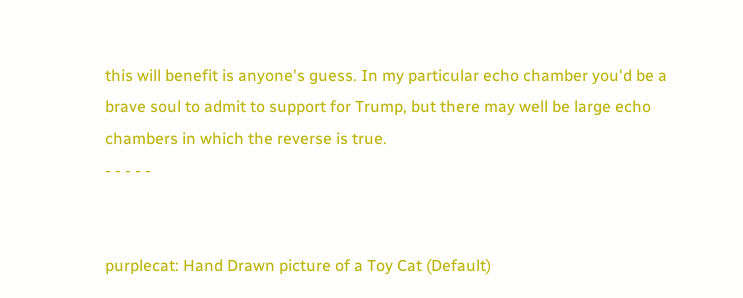this will benefit is anyone's guess. In my particular echo chamber you'd be a brave soul to admit to support for Trump, but there may well be large echo chambers in which the reverse is true.
- - - - -


purplecat: Hand Drawn picture of a Toy Cat (Default)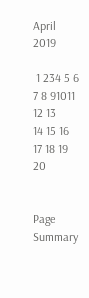April 2019

 1 234 5 6
7 8 91011 12 13
14 15 16 17 18 19 20


Page Summary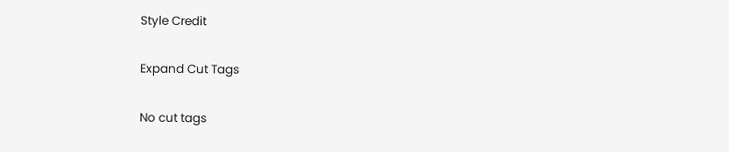Style Credit

Expand Cut Tags

No cut tags